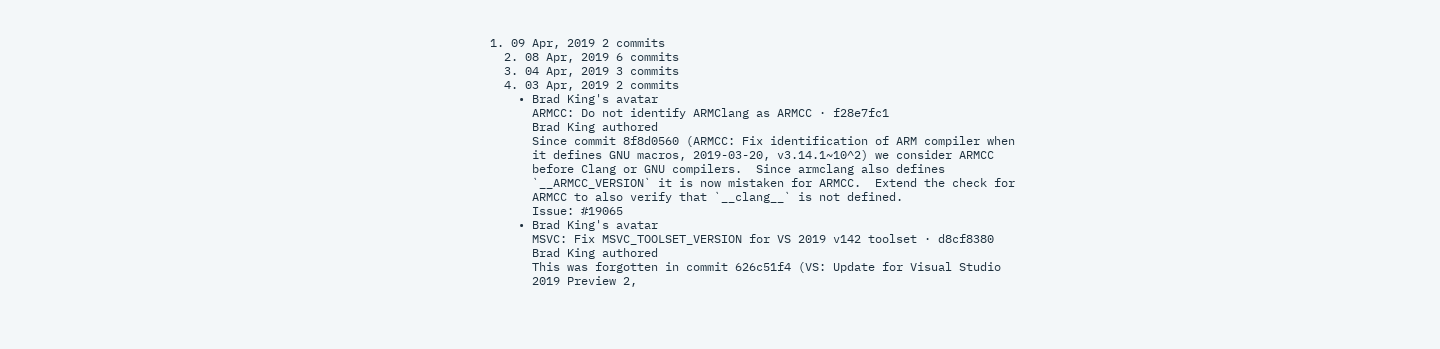1. 09 Apr, 2019 2 commits
  2. 08 Apr, 2019 6 commits
  3. 04 Apr, 2019 3 commits
  4. 03 Apr, 2019 2 commits
    • Brad King's avatar
      ARMCC: Do not identify ARMClang as ARMCC · f28e7fc1
      Brad King authored
      Since commit 8f8d0560 (ARMCC: Fix identification of ARM compiler when
      it defines GNU macros, 2019-03-20, v3.14.1~10^2) we consider ARMCC
      before Clang or GNU compilers.  Since armclang also defines
      `__ARMCC_VERSION` it is now mistaken for ARMCC.  Extend the check for
      ARMCC to also verify that `__clang__` is not defined.
      Issue: #19065
    • Brad King's avatar
      MSVC: Fix MSVC_TOOLSET_VERSION for VS 2019 v142 toolset · d8cf8380
      Brad King authored
      This was forgotten in commit 626c51f4 (VS: Update for Visual Studio
      2019 Preview 2,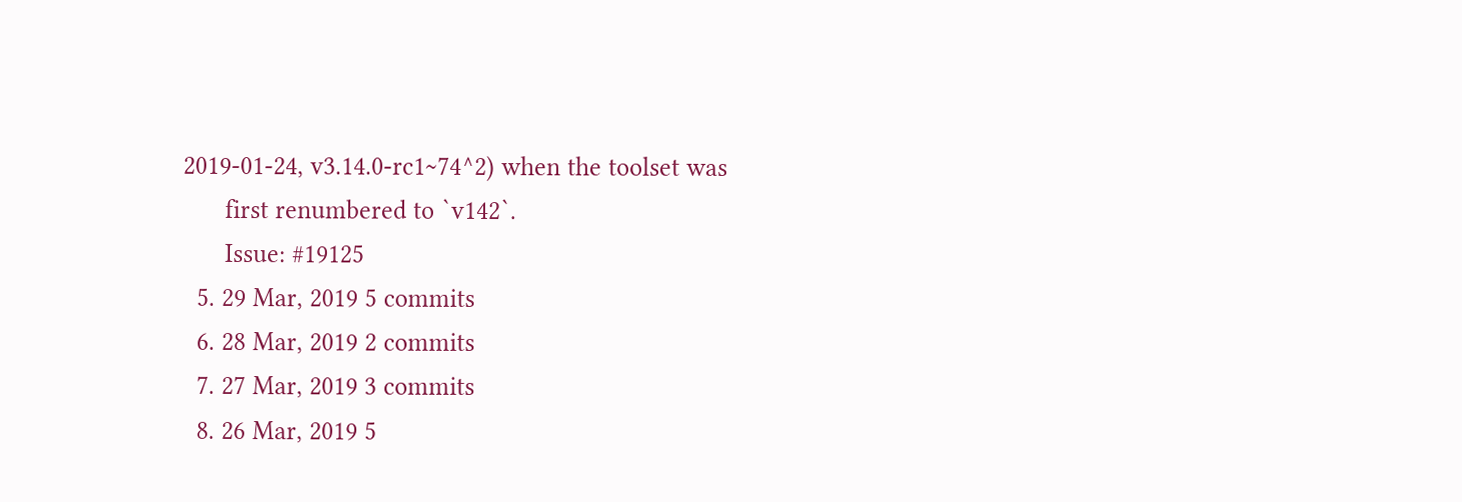2019-01-24, v3.14.0-rc1~74^2) when the toolset was
      first renumbered to `v142`.
      Issue: #19125
  5. 29 Mar, 2019 5 commits
  6. 28 Mar, 2019 2 commits
  7. 27 Mar, 2019 3 commits
  8. 26 Mar, 2019 5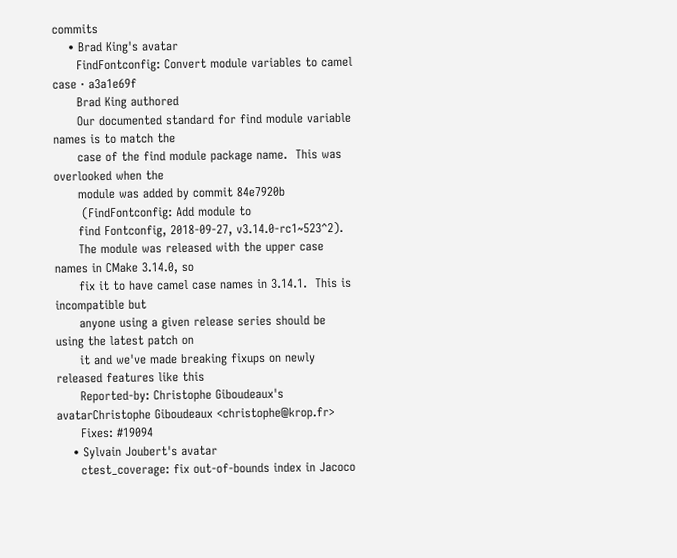commits
    • Brad King's avatar
      FindFontconfig: Convert module variables to camel case · a3a1e69f
      Brad King authored
      Our documented standard for find module variable names is to match the
      case of the find module package name.  This was overlooked when the
      module was added by commit 84e7920b
       (FindFontconfig: Add module to
      find Fontconfig, 2018-09-27, v3.14.0-rc1~523^2).
      The module was released with the upper case names in CMake 3.14.0, so
      fix it to have camel case names in 3.14.1.  This is incompatible but
      anyone using a given release series should be using the latest patch on
      it and we've made breaking fixups on newly released features like this
      Reported-by: Christophe Giboudeaux's avatarChristophe Giboudeaux <christophe@krop.fr>
      Fixes: #19094
    • Sylvain Joubert's avatar
      ctest_coverage: fix out-of-bounds index in Jacoco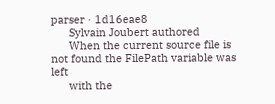parser · 1d16eae8
      Sylvain Joubert authored
      When the current source file is not found the FilePath variable was left
      with the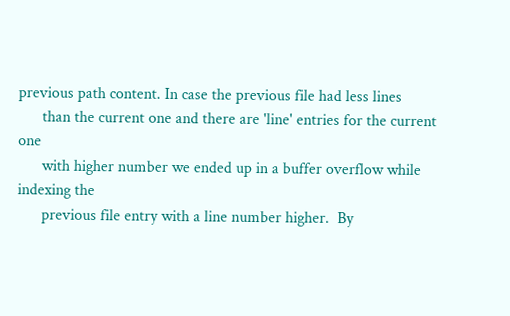previous path content. In case the previous file had less lines
      than the current one and there are 'line' entries for the current one
      with higher number we ended up in a buffer overflow while indexing the
      previous file entry with a line number higher.  By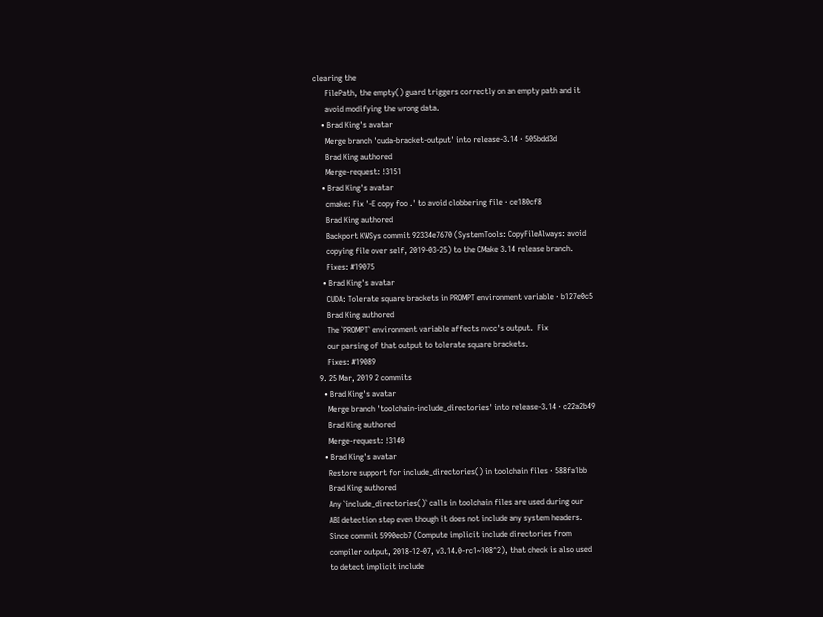clearing the
      FilePath, the empty() guard triggers correctly on an empty path and it
      avoid modifying the wrong data.
    • Brad King's avatar
      Merge branch 'cuda-bracket-output' into release-3.14 · 505bdd3d
      Brad King authored
      Merge-request: !3151
    • Brad King's avatar
      cmake: Fix '-E copy foo .' to avoid clobbering file · ce180cf8
      Brad King authored
      Backport KWSys commit 92334e7670 (SystemTools: CopyFileAlways: avoid
      copying file over self, 2019-03-25) to the CMake 3.14 release branch.
      Fixes: #19075
    • Brad King's avatar
      CUDA: Tolerate square brackets in PROMPT environment variable · b127e0c5
      Brad King authored
      The `PROMPT` environment variable affects nvcc's output.  Fix
      our parsing of that output to tolerate square brackets.
      Fixes: #19089
  9. 25 Mar, 2019 2 commits
    • Brad King's avatar
      Merge branch 'toolchain-include_directories' into release-3.14 · c22a2b49
      Brad King authored
      Merge-request: !3140
    • Brad King's avatar
      Restore support for include_directories() in toolchain files · 588fa1bb
      Brad King authored
      Any `include_directories()` calls in toolchain files are used during our
      ABI detection step even though it does not include any system headers.
      Since commit 5990ecb7 (Compute implicit include directories from
      compiler output, 2018-12-07, v3.14.0-rc1~108^2), that check is also used
      to detect implicit include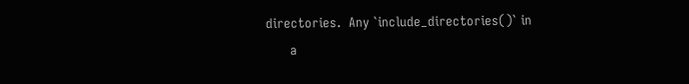directories.  Any `include_directories()` in
      a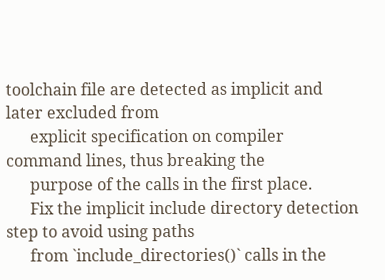toolchain file are detected as implicit and later excluded from
      explicit specification on compiler command lines, thus breaking the
      purpose of the calls in the first place.
      Fix the implicit include directory detection step to avoid using paths
      from `include_directories()` calls in the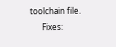toolchain file.
      Fixes: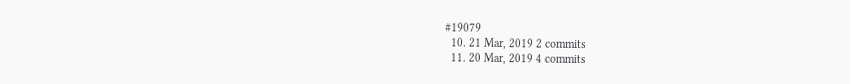#19079
  10. 21 Mar, 2019 2 commits
  11. 20 Mar, 2019 4 commits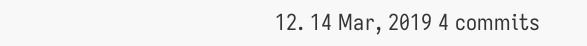12. 14 Mar, 2019 4 commits